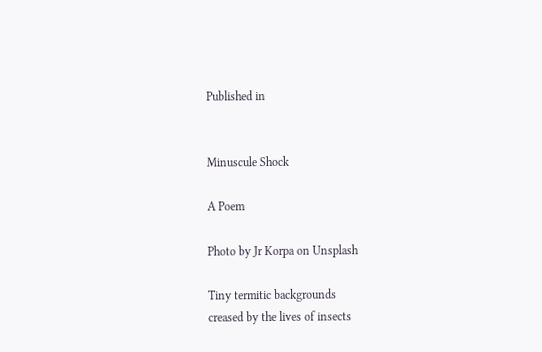Published in


Minuscule Shock

A Poem

Photo by Jr Korpa on Unsplash

Tiny termitic backgrounds
creased by the lives of insects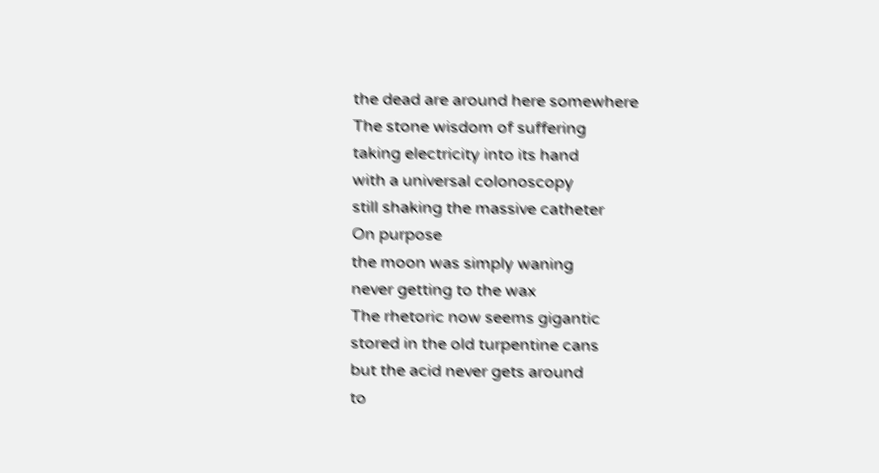the dead are around here somewhere
The stone wisdom of suffering
taking electricity into its hand
with a universal colonoscopy
still shaking the massive catheter
On purpose
the moon was simply waning
never getting to the wax
The rhetoric now seems gigantic
stored in the old turpentine cans
but the acid never gets around
to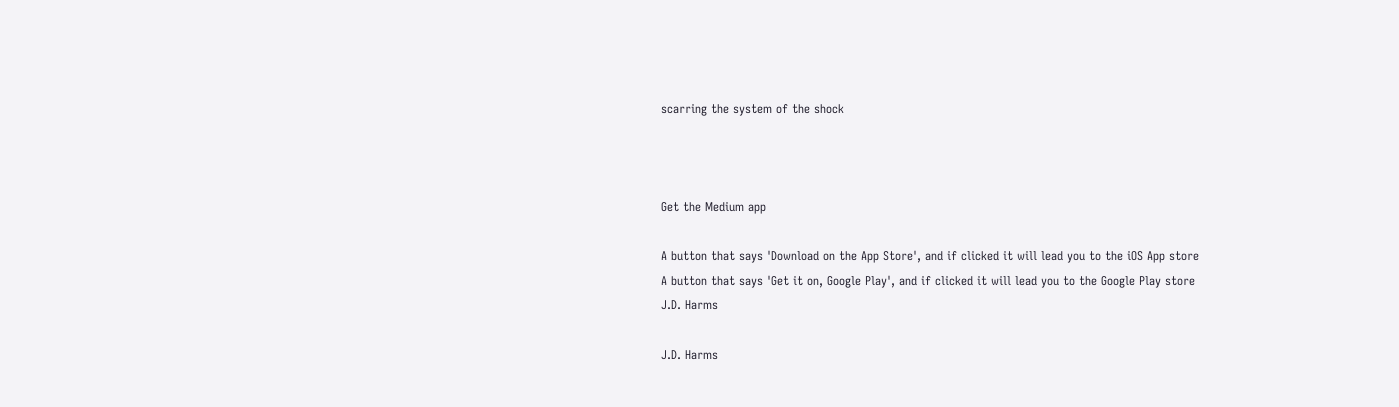scarring the system of the shock



Get the Medium app

A button that says 'Download on the App Store', and if clicked it will lead you to the iOS App store
A button that says 'Get it on, Google Play', and if clicked it will lead you to the Google Play store
J.D. Harms

J.D. Harms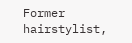Former hairstylist,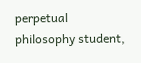perpetual philosophy student,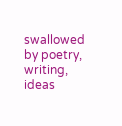swallowed by poetry, writing, ideas